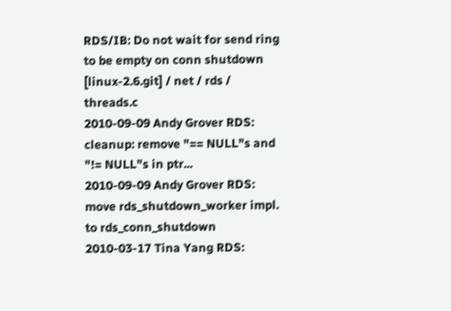RDS/IB: Do not wait for send ring to be empty on conn shutdown
[linux-2.6.git] / net / rds / threads.c
2010-09-09 Andy Grover RDS: cleanup: remove "== NULL"s and "!= NULL"s in ptr...
2010-09-09 Andy Grover RDS: move rds_shutdown_worker impl. to rds_conn_shutdown
2010-03-17 Tina Yang RDS: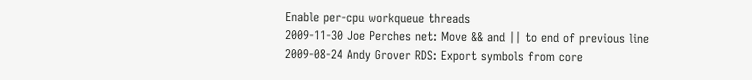Enable per-cpu workqueue threads
2009-11-30 Joe Perches net: Move && and || to end of previous line
2009-08-24 Andy Grover RDS: Export symbols from core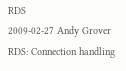RDS
2009-02-27 Andy Grover RDS: Connection handling